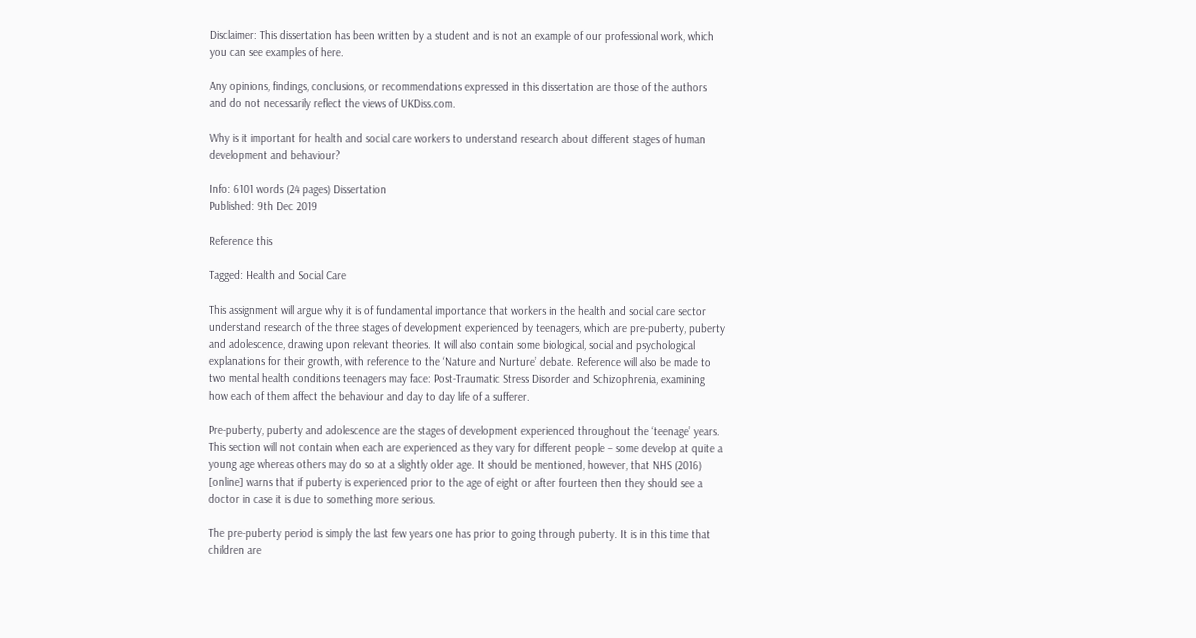Disclaimer: This dissertation has been written by a student and is not an example of our professional work, which you can see examples of here.

Any opinions, findings, conclusions, or recommendations expressed in this dissertation are those of the authors and do not necessarily reflect the views of UKDiss.com.

Why is it important for health and social care workers to understand research about different stages of human development and behaviour?

Info: 6101 words (24 pages) Dissertation
Published: 9th Dec 2019

Reference this

Tagged: Health and Social Care

This assignment will argue why it is of fundamental importance that workers in the health and social care sector understand research of the three stages of development experienced by teenagers, which are pre-puberty, puberty and adolescence, drawing upon relevant theories. It will also contain some biological, social and psychological explanations for their growth, with reference to the ‘Nature and Nurture’ debate. Reference will also be made to two mental health conditions teenagers may face: Post-Traumatic Stress Disorder and Schizophrenia, examining how each of them affect the behaviour and day to day life of a sufferer.

Pre-puberty, puberty and adolescence are the stages of development experienced throughout the ‘teenage’ years. This section will not contain when each are experienced as they vary for different people – some develop at quite a young age whereas others may do so at a slightly older age. It should be mentioned, however, that NHS (2016) [online] warns that if puberty is experienced prior to the age of eight or after fourteen then they should see a doctor in case it is due to something more serious.

The pre-puberty period is simply the last few years one has prior to going through puberty. It is in this time that children are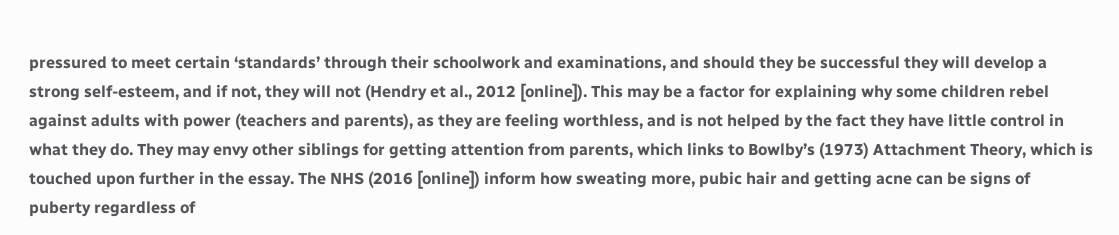pressured to meet certain ‘standards’ through their schoolwork and examinations, and should they be successful they will develop a strong self-esteem, and if not, they will not (Hendry et al., 2012 [online]). This may be a factor for explaining why some children rebel against adults with power (teachers and parents), as they are feeling worthless, and is not helped by the fact they have little control in what they do. They may envy other siblings for getting attention from parents, which links to Bowlby’s (1973) Attachment Theory, which is touched upon further in the essay. The NHS (2016 [online]) inform how sweating more, pubic hair and getting acne can be signs of puberty regardless of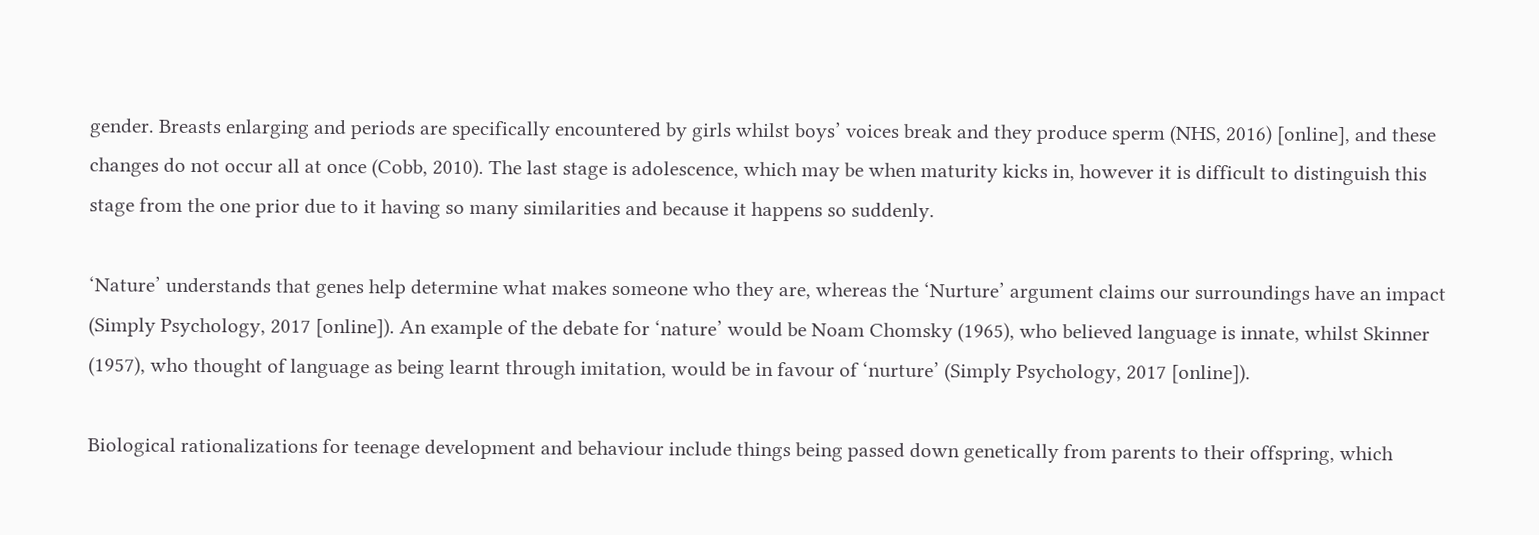gender. Breasts enlarging and periods are specifically encountered by girls whilst boys’ voices break and they produce sperm (NHS, 2016) [online], and these changes do not occur all at once (Cobb, 2010). The last stage is adolescence, which may be when maturity kicks in, however it is difficult to distinguish this stage from the one prior due to it having so many similarities and because it happens so suddenly.

‘Nature’ understands that genes help determine what makes someone who they are, whereas the ‘Nurture’ argument claims our surroundings have an impact (Simply Psychology, 2017 [online]). An example of the debate for ‘nature’ would be Noam Chomsky (1965), who believed language is innate, whilst Skinner (1957), who thought of language as being learnt through imitation, would be in favour of ‘nurture’ (Simply Psychology, 2017 [online]).

Biological rationalizations for teenage development and behaviour include things being passed down genetically from parents to their offspring, which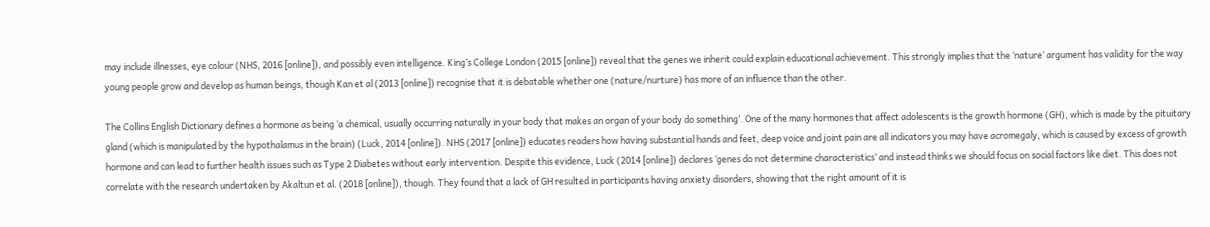may include illnesses, eye colour (NHS, 2016 [online]), and possibly even intelligence. King’s College London (2015 [online]) reveal that the genes we inherit could explain educational achievement. This strongly implies that the ‘nature’ argument has validity for the way young people grow and develop as human beings, though Kan et al (2013 [online]) recognise that it is debatable whether one (nature/nurture) has more of an influence than the other.

The Collins English Dictionary defines a hormone as being ‘a chemical, usually occurring naturally in your body that makes an organ of your body do something’. One of the many hormones that affect adolescents is the growth hormone (GH), which is made by the pituitary gland (which is manipulated by the hypothalamus in the brain) (Luck, 2014 [online]). NHS (2017 [online]) educates readers how having substantial hands and feet, deep voice and joint pain are all indicators you may have acromegaly, which is caused by excess of growth hormone and can lead to further health issues such as Type 2 Diabetes without early intervention. Despite this evidence, Luck (2014 [online]) declares ‘genes do not determine characteristics’ and instead thinks we should focus on social factors like diet. This does not correlate with the research undertaken by Akaltun et al. (2018 [online]), though. They found that a lack of GH resulted in participants having anxiety disorders, showing that the right amount of it is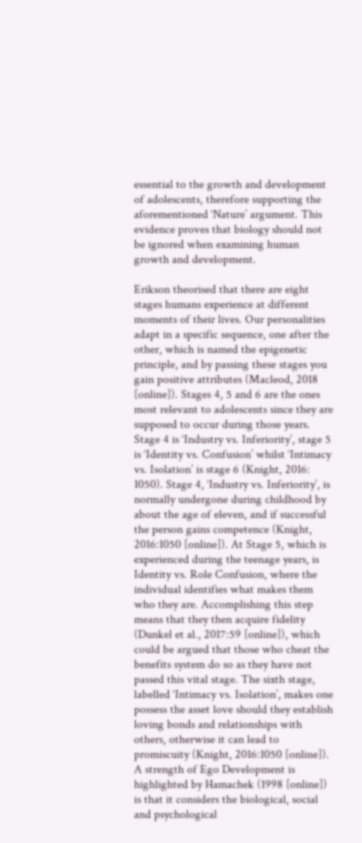essential to the growth and development of adolescents, therefore supporting the aforementioned ‘Nature’ argument. This evidence proves that biology should not be ignored when examining human growth and development.

Erikson theorised that there are eight stages humans experience at different moments of their lives. Our personalities adapt in a specific sequence, one after the other, which is named the epigenetic principle, and by passing these stages you gain positive attributes (Macleod, 2018 [online]). Stages 4, 5 and 6 are the ones most relevant to adolescents since they are supposed to occur during those years. Stage 4 is ‘Industry vs. Inferiority’, stage 5 is ‘Identity vs. Confusion’ whilst ‘Intimacy vs. Isolation’ is stage 6 (Knight, 2016: 1050). Stage 4, ‘Industry vs. Inferiority’, is normally undergone during childhood by about the age of eleven, and if successful the person gains competence (Knight, 2016:1050 [online]). At Stage 5, which is experienced during the teenage years, is Identity vs. Role Confusion, where the individual identifies what makes them who they are. Accomplishing this step means that they then acquire fidelity (Dunkel et al., 2017:59 [online]), which could be argued that those who cheat the benefits system do so as they have not passed this vital stage. The sixth stage, labelled ‘Intimacy vs. Isolation’, makes one possess the asset love should they establish loving bonds and relationships with others, otherwise it can lead to promiscuity (Knight, 2016:1050 [online]). A strength of Ego Development is highlighted by Hamachek (1998 [online]) is that it considers the biological, social and psychological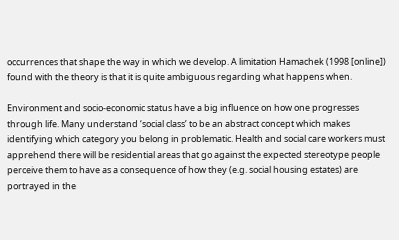occurrences that shape the way in which we develop. A limitation Hamachek (1998 [online]) found with the theory is that it is quite ambiguous regarding what happens when.

Environment and socio-economic status have a big influence on how one progresses through life. Many understand ‘social class’ to be an abstract concept which makes identifying which category you belong in problematic. Health and social care workers must apprehend there will be residential areas that go against the expected stereotype people perceive them to have as a consequence of how they (e.g. social housing estates) are portrayed in the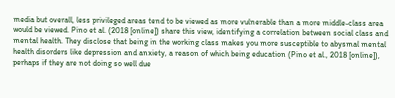media but overall, less privileged areas tend to be viewed as more vulnerable than a more middle-class area would be viewed. Pino et al. (2018 [online]) share this view, identifying a correlation between social class and mental health. They disclose that being in the working class makes you more susceptible to abysmal mental health disorders like depression and anxiety, a reason of which being education (Pino et al., 2018 [online]), perhaps if they are not doing so well due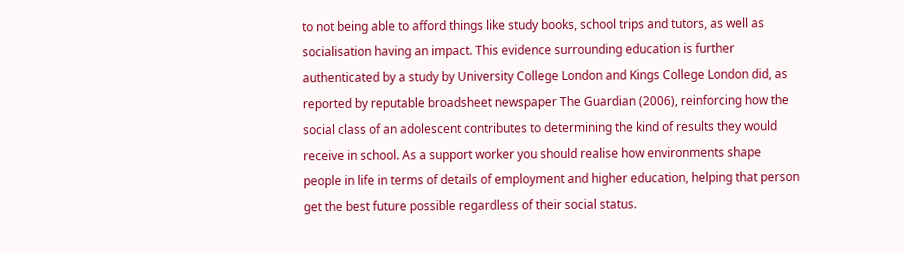to not being able to afford things like study books, school trips and tutors, as well as socialisation having an impact. This evidence surrounding education is further authenticated by a study by University College London and Kings College London did, as reported by reputable broadsheet newspaper The Guardian (2006), reinforcing how the social class of an adolescent contributes to determining the kind of results they would receive in school. As a support worker you should realise how environments shape people in life in terms of details of employment and higher education, helping that person get the best future possible regardless of their social status.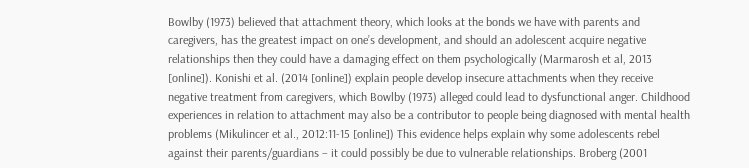Bowlby (1973) believed that attachment theory, which looks at the bonds we have with parents and caregivers, has the greatest impact on one’s development, and should an adolescent acquire negative relationships then they could have a damaging effect on them psychologically (Marmarosh et al, 2013 [online]). Konishi et al. (2014 [online]) explain people develop insecure attachments when they receive negative treatment from caregivers, which Bowlby (1973) alleged could lead to dysfunctional anger. Childhood experiences in relation to attachment may also be a contributor to people being diagnosed with mental health problems (Mikulincer et al., 2012:11-15 [online]) This evidence helps explain why some adolescents rebel against their parents/guardians – it could possibly be due to vulnerable relationships. Broberg (2001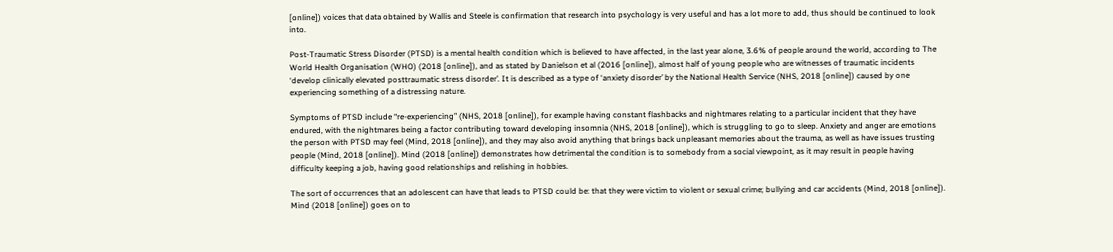[online]) voices that data obtained by Wallis and Steele is confirmation that research into psychology is very useful and has a lot more to add, thus should be continued to look into.

Post-Traumatic Stress Disorder (PTSD) is a mental health condition which is believed to have affected, in the last year alone, 3.6% of people around the world, according to The World Health Organisation (WHO) (2018 [online]), and as stated by Danielson et al (2016 [online]), almost half of young people who are witnesses of traumatic incidents ‘develop clinically elevated posttraumatic stress disorder’. It is described as a type of ‘anxiety disorder’ by the National Health Service (NHS, 2018 [online]) caused by one experiencing something of a distressing nature.

Symptoms of PTSD include “re-experiencing” (NHS, 2018 [online]), for example having constant flashbacks and nightmares relating to a particular incident that they have endured, with the nightmares being a factor contributing toward developing insomnia (NHS, 2018 [online]), which is struggling to go to sleep. Anxiety and anger are emotions the person with PTSD may feel (Mind, 2018 [online]), and they may also avoid anything that brings back unpleasant memories about the trauma, as well as have issues trusting people (Mind, 2018 [online]). Mind (2018 [online]) demonstrates how detrimental the condition is to somebody from a social viewpoint, as it may result in people having difficulty keeping a job, having good relationships and relishing in hobbies.

The sort of occurrences that an adolescent can have that leads to PTSD could be: that they were victim to violent or sexual crime; bullying and car accidents (Mind, 2018 [online]). Mind (2018 [online]) goes on to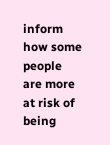inform how some people are more at risk of being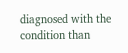diagnosed with the condition than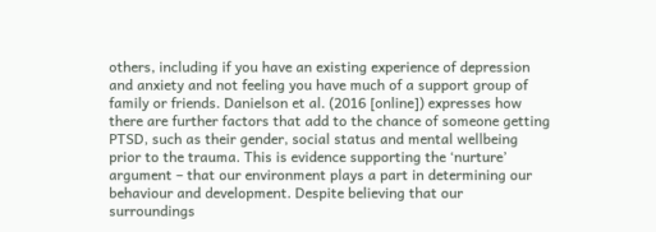others, including if you have an existing experience of depression and anxiety and not feeling you have much of a support group of family or friends. Danielson et al. (2016 [online]) expresses how there are further factors that add to the chance of someone getting PTSD, such as their gender, social status and mental wellbeing prior to the trauma. This is evidence supporting the ‘nurture’ argument – that our environment plays a part in determining our behaviour and development. Despite believing that our surroundings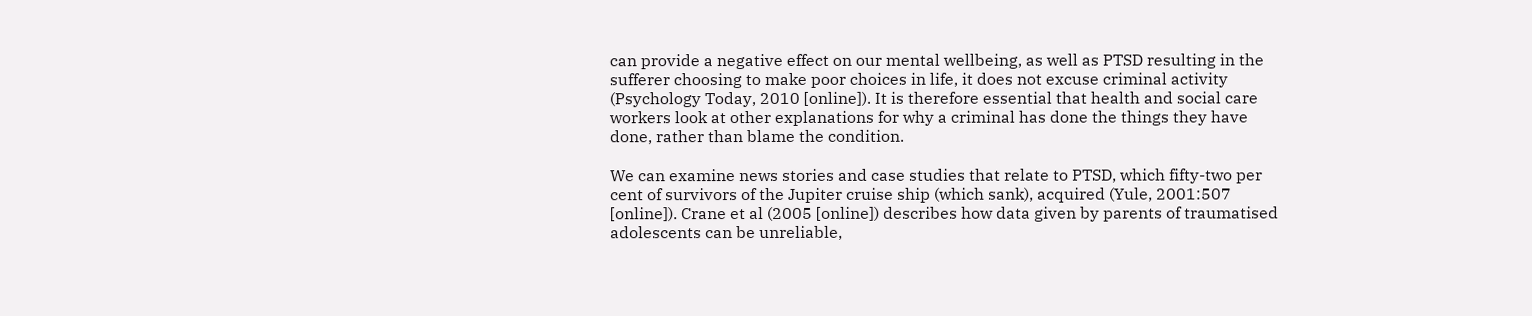can provide a negative effect on our mental wellbeing, as well as PTSD resulting in the sufferer choosing to make poor choices in life, it does not excuse criminal activity (Psychology Today, 2010 [online]). It is therefore essential that health and social care workers look at other explanations for why a criminal has done the things they have done, rather than blame the condition.

We can examine news stories and case studies that relate to PTSD, which fifty-two per cent of survivors of the Jupiter cruise ship (which sank), acquired (Yule, 2001:507 [online]). Crane et al (2005 [online]) describes how data given by parents of traumatised adolescents can be unreliable,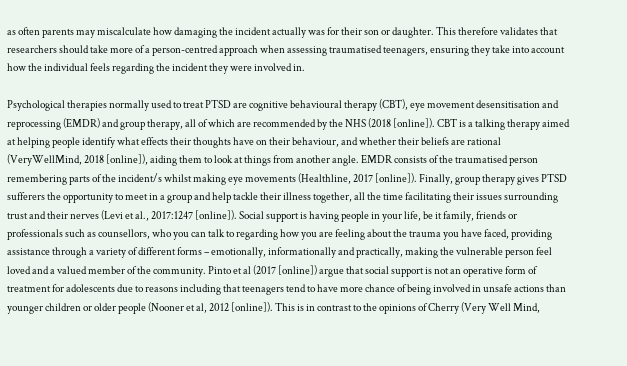as often parents may miscalculate how damaging the incident actually was for their son or daughter. This therefore validates that researchers should take more of a person-centred approach when assessing traumatised teenagers, ensuring they take into account how the individual feels regarding the incident they were involved in.

Psychological therapies normally used to treat PTSD are cognitive behavioural therapy (CBT), eye movement desensitisation and reprocessing (EMDR) and group therapy, all of which are recommended by the NHS (2018 [online]). CBT is a talking therapy aimed at helping people identify what effects their thoughts have on their behaviour, and whether their beliefs are rational (VeryWellMind, 2018 [online]), aiding them to look at things from another angle. EMDR consists of the traumatised person remembering parts of the incident/s whilst making eye movements (Healthline, 2017 [online]). Finally, group therapy gives PTSD sufferers the opportunity to meet in a group and help tackle their illness together, all the time facilitating their issues surrounding trust and their nerves (Levi et al., 2017:1247 [online]). Social support is having people in your life, be it family, friends or professionals such as counsellors, who you can talk to regarding how you are feeling about the trauma you have faced, providing assistance through a variety of different forms – emotionally, informationally and practically, making the vulnerable person feel loved and a valued member of the community. Pinto et al (2017 [online]) argue that social support is not an operative form of treatment for adolescents due to reasons including that teenagers tend to have more chance of being involved in unsafe actions than younger children or older people (Nooner et al, 2012 [online]). This is in contrast to the opinions of Cherry (Very Well Mind,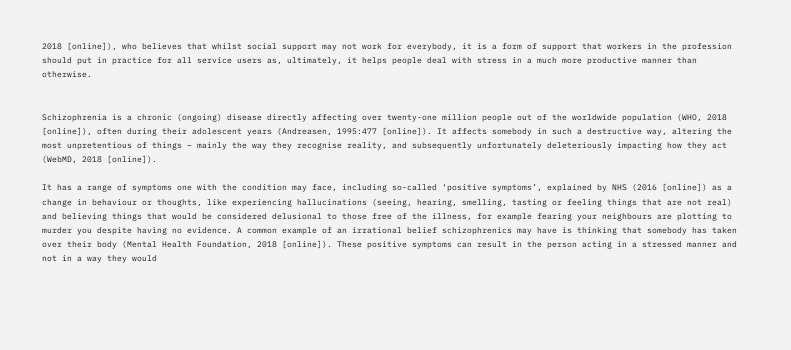2018 [online]), who believes that whilst social support may not work for everybody, it is a form of support that workers in the profession should put in practice for all service users as, ultimately, it helps people deal with stress in a much more productive manner than otherwise.


Schizophrenia is a chronic (ongoing) disease directly affecting over twenty-one million people out of the worldwide population (WHO, 2018 [online]), often during their adolescent years (Andreasen, 1995:477 [online]). It affects somebody in such a destructive way, altering the most unpretentious of things – mainly the way they recognise reality, and subsequently unfortunately deleteriously impacting how they act (WebMD, 2018 [online]).

It has a range of symptoms one with the condition may face, including so-called ‘positive symptoms’, explained by NHS (2016 [online]) as a change in behaviour or thoughts, like experiencing hallucinations (seeing, hearing, smelling, tasting or feeling things that are not real) and believing things that would be considered delusional to those free of the illness, for example fearing your neighbours are plotting to murder you despite having no evidence. A common example of an irrational belief schizophrenics may have is thinking that somebody has taken over their body (Mental Health Foundation, 2018 [online]). These positive symptoms can result in the person acting in a stressed manner and not in a way they would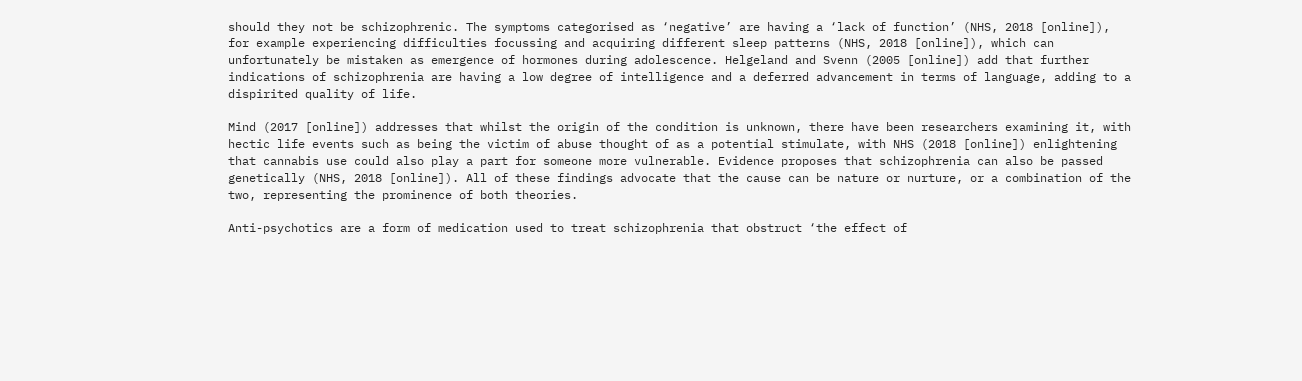should they not be schizophrenic. The symptoms categorised as ‘negative’ are having a ‘lack of function’ (NHS, 2018 [online]), for example experiencing difficulties focussing and acquiring different sleep patterns (NHS, 2018 [online]), which can unfortunately be mistaken as emergence of hormones during adolescence. Helgeland and Svenn (2005 [online]) add that further indications of schizophrenia are having a low degree of intelligence and a deferred advancement in terms of language, adding to a dispirited quality of life.

Mind (2017 [online]) addresses that whilst the origin of the condition is unknown, there have been researchers examining it, with hectic life events such as being the victim of abuse thought of as a potential stimulate, with NHS (2018 [online]) enlightening that cannabis use could also play a part for someone more vulnerable. Evidence proposes that schizophrenia can also be passed genetically (NHS, 2018 [online]). All of these findings advocate that the cause can be nature or nurture, or a combination of the two, representing the prominence of both theories.

Anti-psychotics are a form of medication used to treat schizophrenia that obstruct ‘the effect of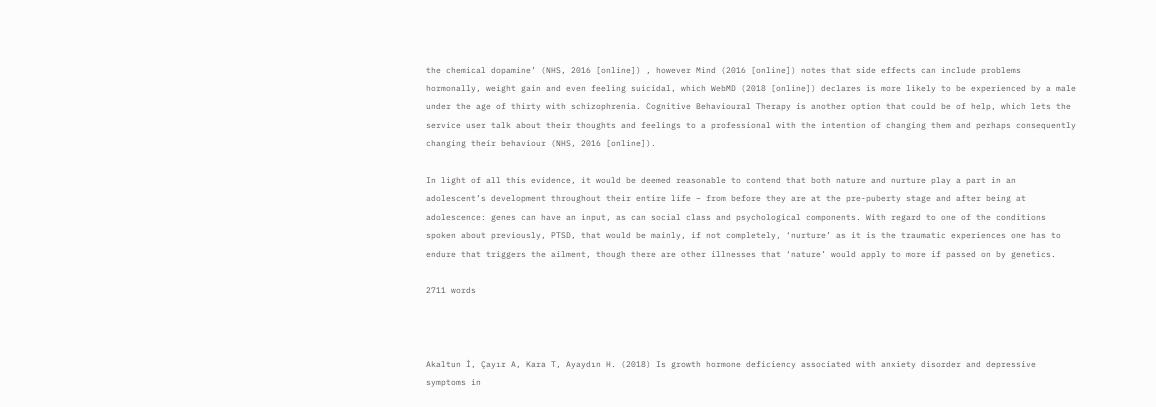the chemical dopamine’ (NHS, 2016 [online]) , however Mind (2016 [online]) notes that side effects can include problems hormonally, weight gain and even feeling suicidal, which WebMD (2018 [online]) declares is more likely to be experienced by a male under the age of thirty with schizophrenia. Cognitive Behavioural Therapy is another option that could be of help, which lets the service user talk about their thoughts and feelings to a professional with the intention of changing them and perhaps consequently changing their behaviour (NHS, 2016 [online]).

In light of all this evidence, it would be deemed reasonable to contend that both nature and nurture play a part in an adolescent’s development throughout their entire life – from before they are at the pre-puberty stage and after being at adolescence: genes can have an input, as can social class and psychological components. With regard to one of the conditions spoken about previously, PTSD, that would be mainly, if not completely, ‘nurture’ as it is the traumatic experiences one has to endure that triggers the ailment, though there are other illnesses that ‘nature’ would apply to more if passed on by genetics.

2711 words



Akaltun İ, Çayır A, Kara T, Ayaydın H. (2018) Is growth hormone deficiency associated with anxiety disorder and depressive symptoms in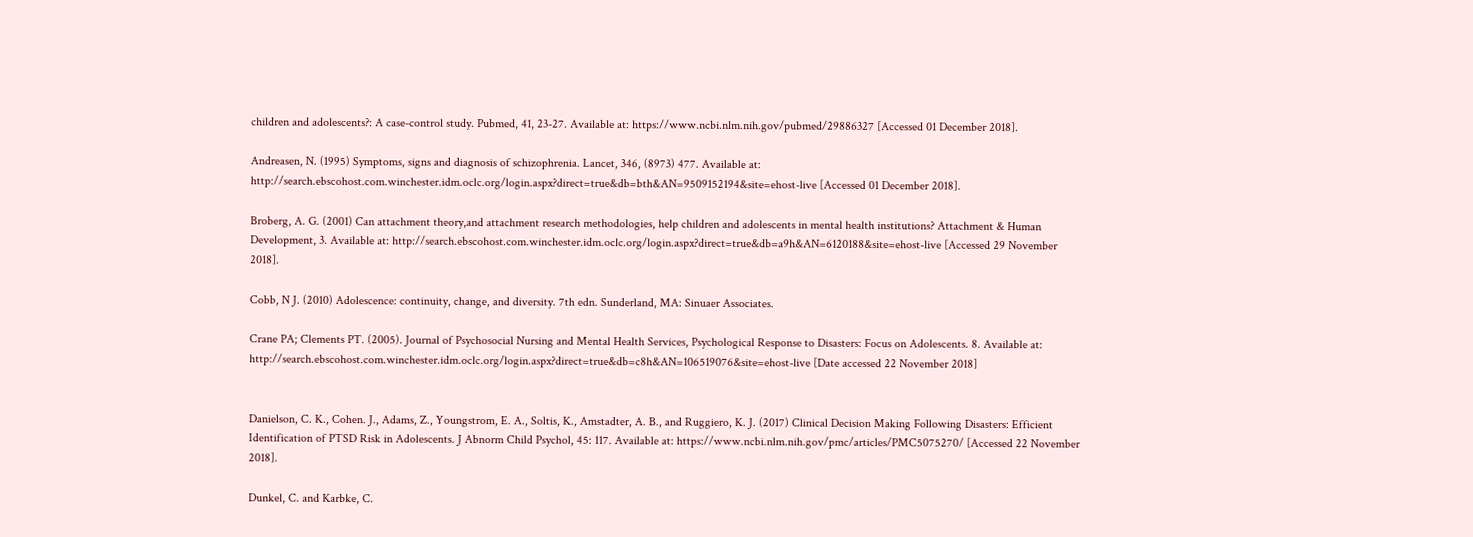children and adolescents?: A case-control study. Pubmed, 41, 23-27. Available at: https://www.ncbi.nlm.nih.gov/pubmed/29886327 [Accessed 01 December 2018].

Andreasen, N. (1995) Symptoms, signs and diagnosis of schizophrenia. Lancet, 346, (8973) 477. Available at: http://search.ebscohost.com.winchester.idm.oclc.org/login.aspx?direct=true&db=bth&AN=9509152194&site=ehost-live [Accessed 01 December 2018].

Broberg, A. G. (2001) Can attachment theory,and attachment research methodologies, help children and adolescents in mental health institutions? Attachment & Human Development, 3. Available at: http://search.ebscohost.com.winchester.idm.oclc.org/login.aspx?direct=true&db=a9h&AN=6120188&site=ehost-live [Accessed 29 November 2018].

Cobb, N J. (2010) Adolescence: continuity, change, and diversity. 7th edn. Sunderland, MA: Sinuaer Associates.

Crane PA; Clements PT. (2005). Journal of Psychosocial Nursing and Mental Health Services, Psychological Response to Disasters: Focus on Adolescents. 8. Available at: http://search.ebscohost.com.winchester.idm.oclc.org/login.aspx?direct=true&db=c8h&AN=106519076&site=ehost-live [Date accessed 22 November 2018]


Danielson, C. K., Cohen. J., Adams, Z., Youngstrom, E. A., Soltis, K., Amstadter, A. B., and Ruggiero, K. J. (2017) Clinical Decision Making Following Disasters: Efficient Identification of PTSD Risk in Adolescents. J Abnorm Child Psychol, 45: 117. Available at: https://www.ncbi.nlm.nih.gov/pmc/articles/PMC5075270/ [Accessed 22 November 2018].

Dunkel, C. and Karbke, C.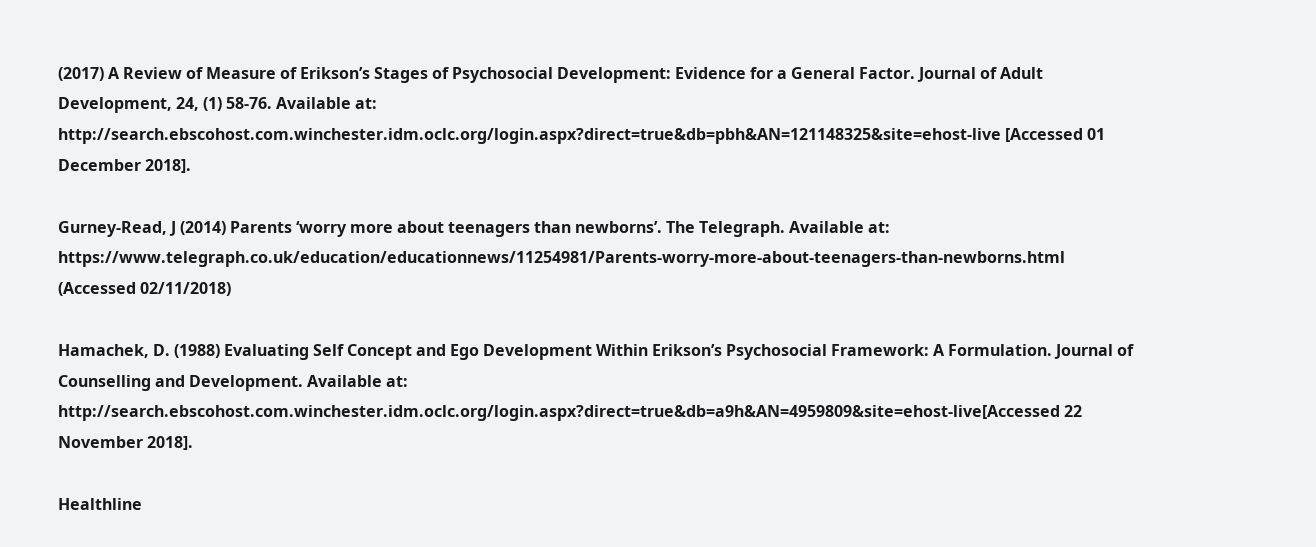(2017) A Review of Measure of Erikson’s Stages of Psychosocial Development: Evidence for a General Factor. Journal of Adult Development, 24, (1) 58-76. Available at: http://search.ebscohost.com.winchester.idm.oclc.org/login.aspx?direct=true&db=pbh&AN=121148325&site=ehost-live [Accessed 01 December 2018].

Gurney-Read, J (2014) Parents ‘worry more about teenagers than newborns’. The Telegraph. Available at: https://www.telegraph.co.uk/education/educationnews/11254981/Parents-worry-more-about-teenagers-than-newborns.html (Accessed 02/11/2018)

Hamachek, D. (1988) Evaluating Self Concept and Ego Development Within Erikson’s Psychosocial Framework: A Formulation. Journal of Counselling and Development. Available at: http://search.ebscohost.com.winchester.idm.oclc.org/login.aspx?direct=true&db=a9h&AN=4959809&site=ehost-live[Accessed 22 November 2018].

Healthline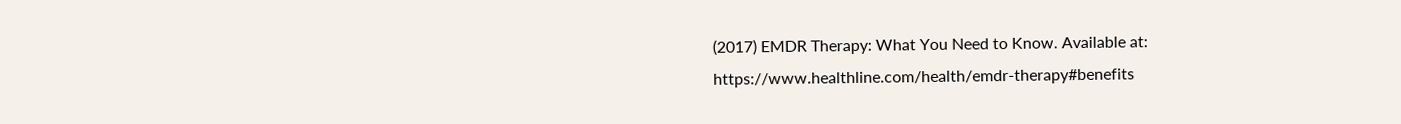(2017) EMDR Therapy: What You Need to Know. Available at: https://www.healthline.com/health/emdr-therapy#benefits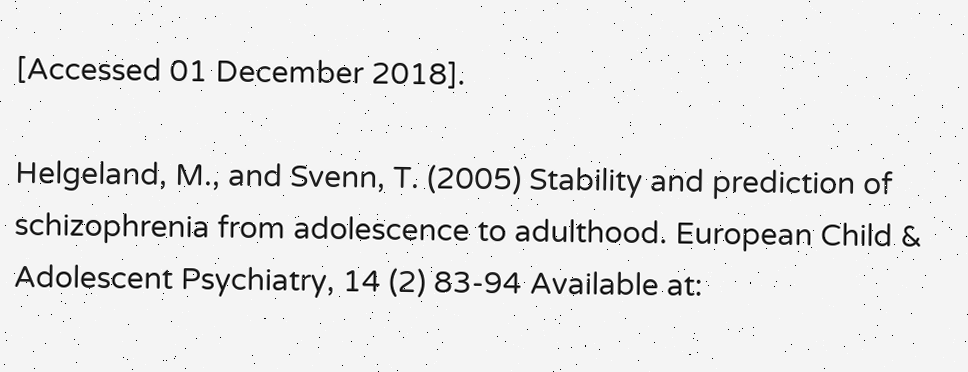[Accessed 01 December 2018].

Helgeland, M., and Svenn, T. (2005) Stability and prediction of schizophrenia from adolescence to adulthood. European Child & Adolescent Psychiatry, 14 (2) 83-94 Available at: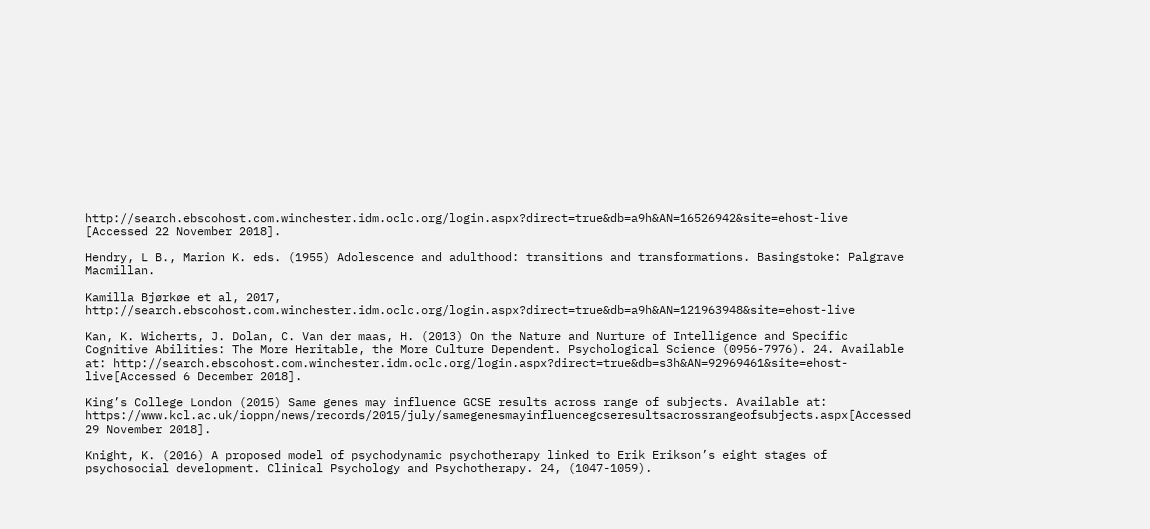http://search.ebscohost.com.winchester.idm.oclc.org/login.aspx?direct=true&db=a9h&AN=16526942&site=ehost-live [Accessed 22 November 2018].

Hendry, L B., Marion K. eds. (1955) Adolescence and adulthood: transitions and transformations. Basingstoke: Palgrave Macmillan.

Kamilla Bjørkøe et al, 2017, http://search.ebscohost.com.winchester.idm.oclc.org/login.aspx?direct=true&db=a9h&AN=121963948&site=ehost-live

Kan, K. Wicherts, J. Dolan, C. Van der maas, H. (2013) On the Nature and Nurture of Intelligence and Specific Cognitive Abilities: The More Heritable, the More Culture Dependent. Psychological Science (0956-7976). 24. Available at: http://search.ebscohost.com.winchester.idm.oclc.org/login.aspx?direct=true&db=s3h&AN=92969461&site=ehost-live[Accessed 6 December 2018].

King’s College London (2015) Same genes may influence GCSE results across range of subjects. Available at: https://www.kcl.ac.uk/ioppn/news/records/2015/july/samegenesmayinfluencegcseresultsacrossrangeofsubjects.aspx[Accessed 29 November 2018].

Knight, K. (2016) A proposed model of psychodynamic psychotherapy linked to Erik Erikson’s eight stages of psychosocial development. Clinical Psychology and Psychotherapy. 24, (1047-1059).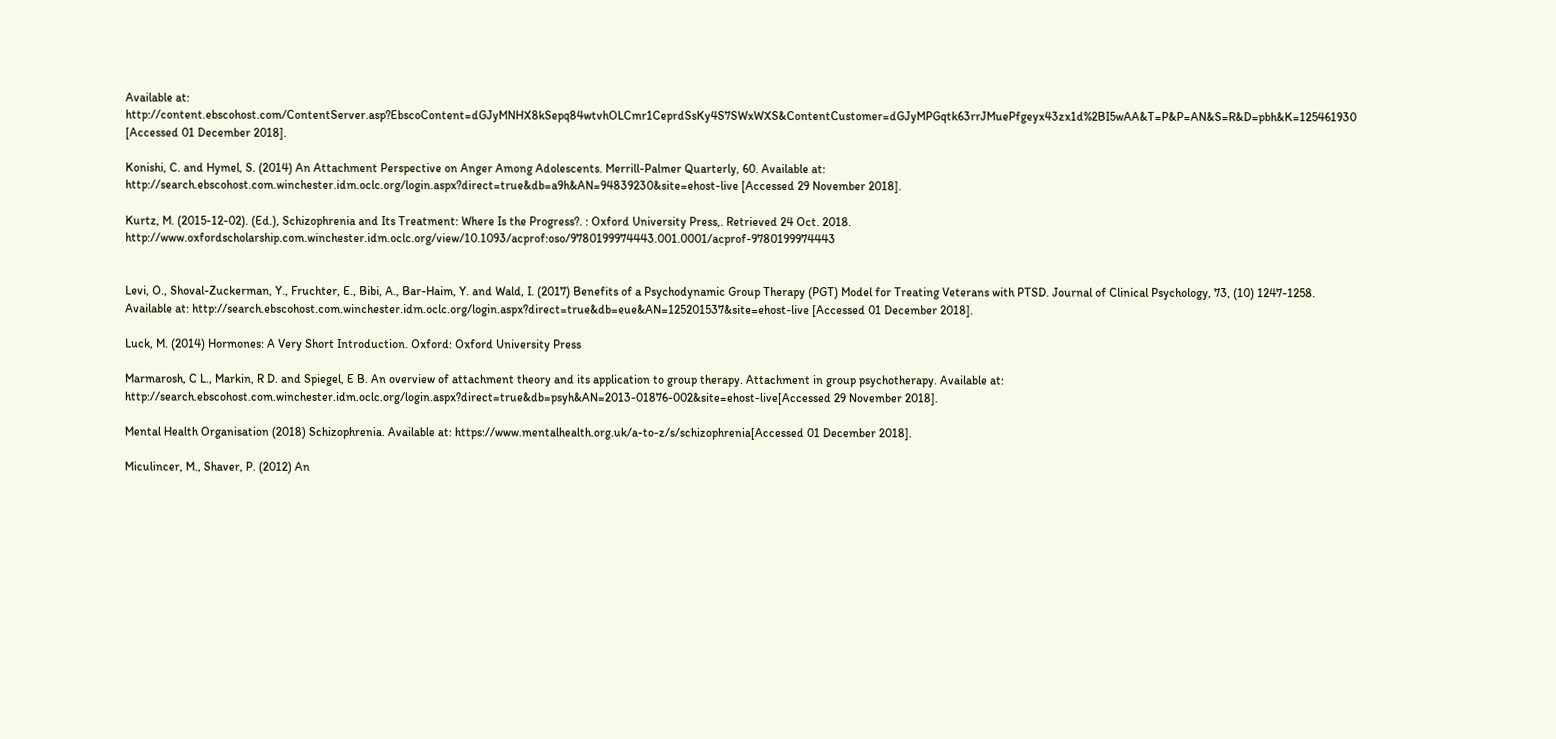Available at: http://content.ebscohost.com/ContentServer.asp?EbscoContent=dGJyMNHX8kSepq84wtvhOLCmr1CeprdSsKy4S7SWxWXS&ContentCustomer=dGJyMPGqtk63rrJMuePfgeyx43zx1d%2BI5wAA&T=P&P=AN&S=R&D=pbh&K=125461930 [Accessed 01 December 2018].

Konishi, C. and Hymel, S. (2014) An Attachment Perspective on Anger Among Adolescents. Merrill-Palmer Quarterly, 60. Available at: http://search.ebscohost.com.winchester.idm.oclc.org/login.aspx?direct=true&db=a9h&AN=94839230&site=ehost-live [Accessed 29 November 2018].

Kurtz, M. (2015-12-02). (Ed.), Schizophrenia and Its Treatment: Where Is the Progress?. : Oxford University Press,. Retrieved 24 Oct. 2018. http://www.oxfordscholarship.com.winchester.idm.oclc.org/view/10.1093/acprof:oso/9780199974443.001.0001/acprof-9780199974443


Levi, O., Shoval-Zuckerman, Y., Fruchter, E., Bibi, A., Bar-Haim, Y. and Wald, I. (2017) Benefits of a Psychodynamic Group Therapy (PGT) Model for Treating Veterans with PTSD. Journal of Clinical Psychology, 73, (10) 1247-1258. Available at: http://search.ebscohost.com.winchester.idm.oclc.org/login.aspx?direct=true&db=eue&AN=125201537&site=ehost-live [Accessed 01 December 2018].

Luck, M. (2014) Hormones: A Very Short Introduction. Oxford: Oxford University Press

Marmarosh, C L., Markin, R D. and Spiegel, E B. An overview of attachment theory and its application to group therapy. Attachment in group psychotherapy. Available at: http://search.ebscohost.com.winchester.idm.oclc.org/login.aspx?direct=true&db=psyh&AN=2013-01876-002&site=ehost-live[Accessed 29 November 2018].

Mental Health Organisation (2018) Schizophrenia. Available at: https://www.mentalhealth.org.uk/a-to-z/s/schizophrenia[Accessed 01 December 2018].

Miculincer, M., Shaver, P. (2012) An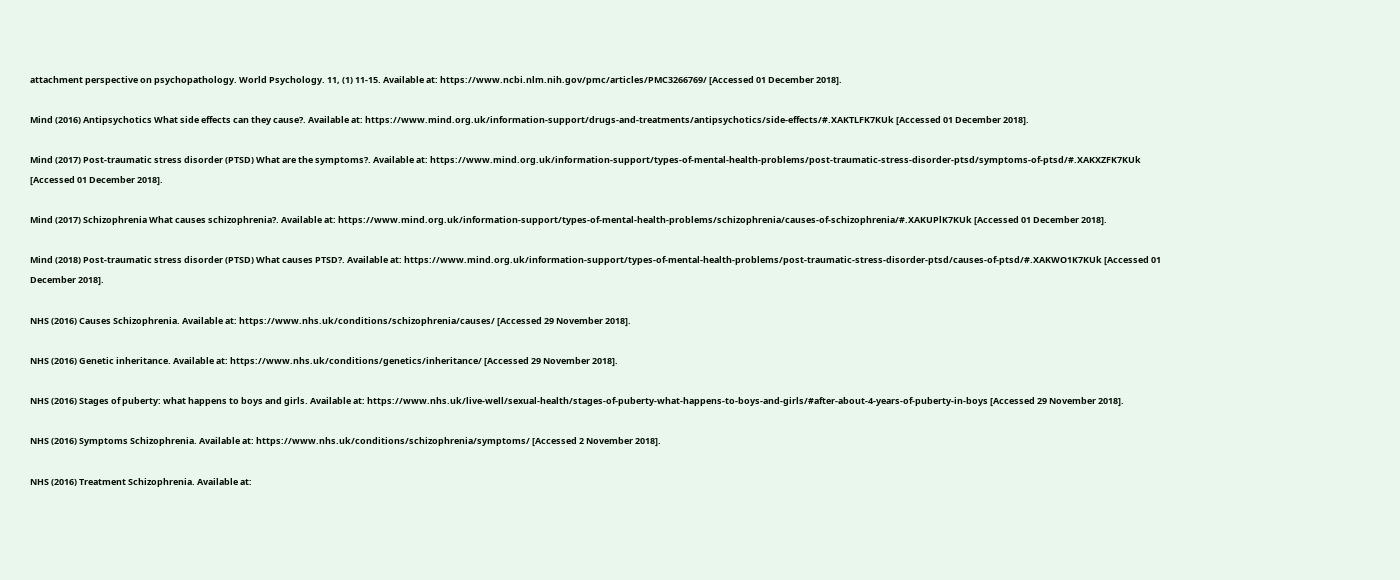attachment perspective on psychopathology. World Psychology. 11, (1) 11-15. Available at: https://www.ncbi.nlm.nih.gov/pmc/articles/PMC3266769/ [Accessed 01 December 2018].

Mind (2016) Antipsychotics What side effects can they cause?. Available at: https://www.mind.org.uk/information-support/drugs-and-treatments/antipsychotics/side-effects/#.XAKTLFK7KUk [Accessed 01 December 2018].

Mind (2017) Post-traumatic stress disorder (PTSD) What are the symptoms?. Available at: https://www.mind.org.uk/information-support/types-of-mental-health-problems/post-traumatic-stress-disorder-ptsd/symptoms-of-ptsd/#.XAKXZFK7KUk [Accessed 01 December 2018].

Mind (2017) Schizophrenia What causes schizophrenia?. Available at: https://www.mind.org.uk/information-support/types-of-mental-health-problems/schizophrenia/causes-of-schizophrenia/#.XAKUPlK7KUk [Accessed 01 December 2018].

Mind (2018) Post-traumatic stress disorder (PTSD) What causes PTSD?. Available at: https://www.mind.org.uk/information-support/types-of-mental-health-problems/post-traumatic-stress-disorder-ptsd/causes-of-ptsd/#.XAKWO1K7KUk [Accessed 01 December 2018].

NHS (2016) Causes Schizophrenia. Available at: https://www.nhs.uk/conditions/schizophrenia/causes/ [Accessed 29 November 2018].

NHS (2016) Genetic inheritance. Available at: https://www.nhs.uk/conditions/genetics/inheritance/ [Accessed 29 November 2018].

NHS (2016) Stages of puberty: what happens to boys and girls. Available at: https://www.nhs.uk/live-well/sexual-health/stages-of-puberty-what-happens-to-boys-and-girls/#after-about-4-years-of-puberty-in-boys [Accessed 29 November 2018].

NHS (2016) Symptoms Schizophrenia. Available at: https://www.nhs.uk/conditions/schizophrenia/symptoms/ [Accessed 2 November 2018].

NHS (2016) Treatment Schizophrenia. Available at: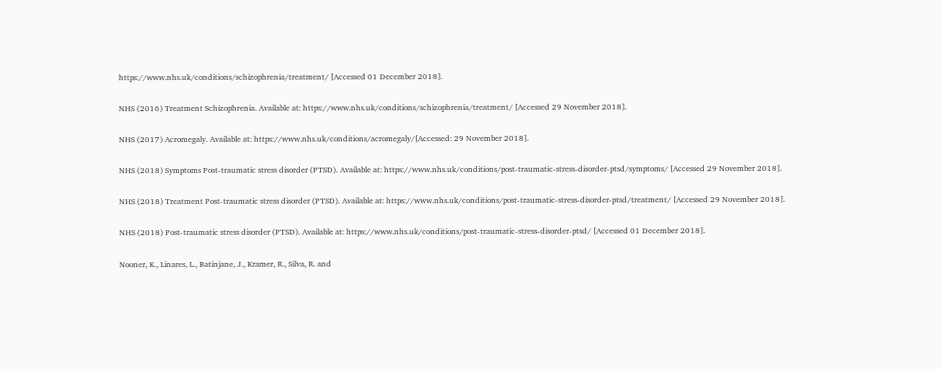https://www.nhs.uk/conditions/schizophrenia/treatment/ [Accessed 01 December 2018].

NHS (2016) Treatment Schizophrenia. Available at: https://www.nhs.uk/conditions/schizophrenia/treatment/ [Accessed 29 November 2018].

NHS (2017) Acromegaly. Available at: https://www.nhs.uk/conditions/acromegaly/[Accessed: 29 November 2018].

NHS (2018) Symptoms Post-traumatic stress disorder (PTSD). Available at: https://www.nhs.uk/conditions/post-traumatic-stress-disorder-ptsd/symptoms/ [Accessed 29 November 2018].

NHS (2018) Treatment Post-traumatic stress disorder (PTSD). Available at: https://www.nhs.uk/conditions/post-traumatic-stress-disorder-ptsd/treatment/ [Accessed 29 November 2018].

NHS (2018) Post-traumatic stress disorder (PTSD). Available at: https://www.nhs.uk/conditions/post-traumatic-stress-disorder-ptsd/ [Accessed 01 December 2018].

Nooner, K., Linares, L., Batinjane, J., Kramer, R., Silva, R. and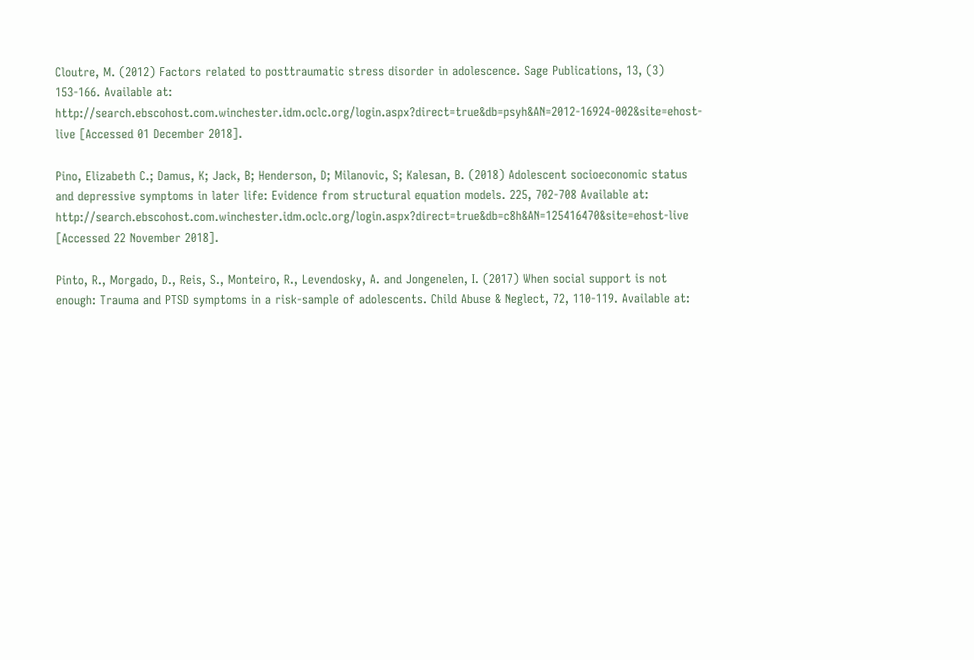Cloutre, M. (2012) Factors related to posttraumatic stress disorder in adolescence. Sage Publications, 13, (3) 153-166. Available at: http://search.ebscohost.com.winchester.idm.oclc.org/login.aspx?direct=true&db=psyh&AN=2012-16924-002&site=ehost-live [Accessed 01 December 2018].

Pino, Elizabeth C.; Damus, K; Jack, B; Henderson, D; Milanovic, S; Kalesan, B. (2018) Adolescent socioeconomic status and depressive symptoms in later life: Evidence from structural equation models. 225, 702-708 Available at: http://search.ebscohost.com.winchester.idm.oclc.org/login.aspx?direct=true&db=c8h&AN=125416470&site=ehost-live [Accessed 22 November 2018].

Pinto, R., Morgado, D., Reis, S., Monteiro, R., Levendosky, A. and Jongenelen, I. (2017) When social support is not enough: Trauma and PTSD symptoms in a risk-sample of adolescents. Child Abuse & Neglect, 72, 110-119. Available at: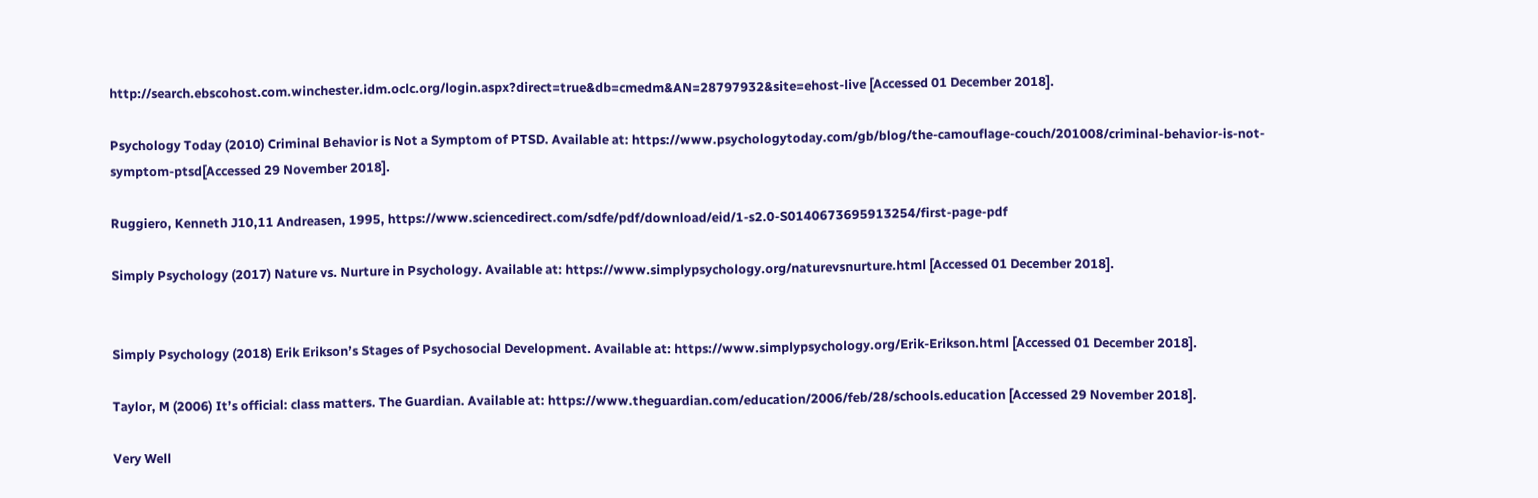http://search.ebscohost.com.winchester.idm.oclc.org/login.aspx?direct=true&db=cmedm&AN=28797932&site=ehost-live [Accessed 01 December 2018].

Psychology Today (2010) Criminal Behavior is Not a Symptom of PTSD. Available at: https://www.psychologytoday.com/gb/blog/the-camouflage-couch/201008/criminal-behavior-is-not-symptom-ptsd[Accessed 29 November 2018].

Ruggiero, Kenneth J10,11 Andreasen, 1995, https://www.sciencedirect.com/sdfe/pdf/download/eid/1-s2.0-S0140673695913254/first-page-pdf

Simply Psychology (2017) Nature vs. Nurture in Psychology. Available at: https://www.simplypsychology.org/naturevsnurture.html [Accessed 01 December 2018].


Simply Psychology (2018) Erik Erikson’s Stages of Psychosocial Development. Available at: https://www.simplypsychology.org/Erik-Erikson.html [Accessed 01 December 2018].

Taylor, M (2006) It’s official: class matters. The Guardian. Available at: https://www.theguardian.com/education/2006/feb/28/schools.education [Accessed 29 November 2018].

Very Well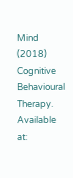Mind (2018) Cognitive Behavioural Therapy. Available at: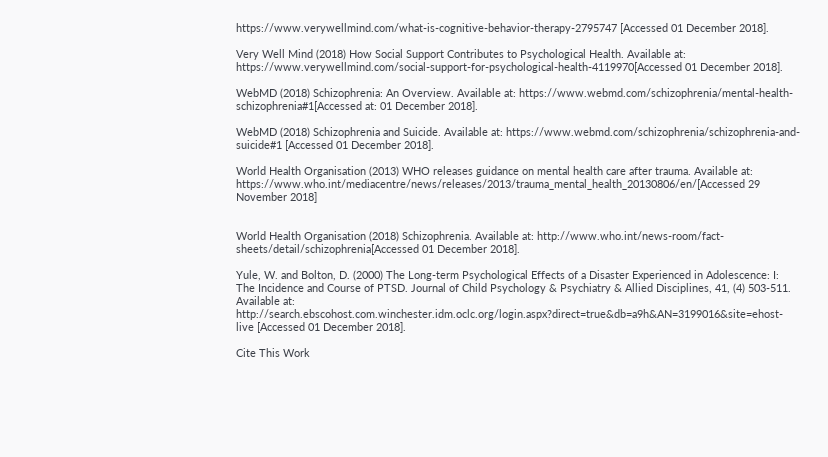https://www.verywellmind.com/what-is-cognitive-behavior-therapy-2795747 [Accessed 01 December 2018].

Very Well Mind (2018) How Social Support Contributes to Psychological Health. Available at: https://www.verywellmind.com/social-support-for-psychological-health-4119970[Accessed 01 December 2018].

WebMD (2018) Schizophrenia: An Overview. Available at: https://www.webmd.com/schizophrenia/mental-health-schizophrenia#1[Accessed at: 01 December 2018].

WebMD (2018) Schizophrenia and Suicide. Available at: https://www.webmd.com/schizophrenia/schizophrenia-and-suicide#1 [Accessed 01 December 2018].

World Health Organisation (2013) WHO releases guidance on mental health care after trauma. Available at: https://www.who.int/mediacentre/news/releases/2013/trauma_mental_health_20130806/en/[Accessed 29 November 2018]


World Health Organisation (2018) Schizophrenia. Available at: http://www.who.int/news-room/fact-sheets/detail/schizophrenia[Accessed 01 December 2018].

Yule, W. and Bolton, D. (2000) The Long-term Psychological Effects of a Disaster Experienced in Adolescence: I: The Incidence and Course of PTSD. Journal of Child Psychology & Psychiatry & Allied Disciplines, 41, (4) 503-511. Available at: http://search.ebscohost.com.winchester.idm.oclc.org/login.aspx?direct=true&db=a9h&AN=3199016&site=ehost-live [Accessed 01 December 2018].

Cite This Work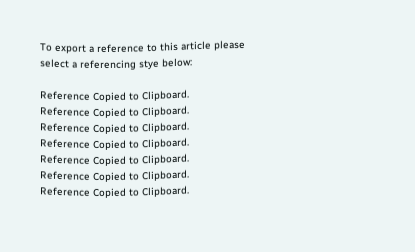To export a reference to this article please select a referencing stye below:

Reference Copied to Clipboard.
Reference Copied to Clipboard.
Reference Copied to Clipboard.
Reference Copied to Clipboard.
Reference Copied to Clipboard.
Reference Copied to Clipboard.
Reference Copied to Clipboard.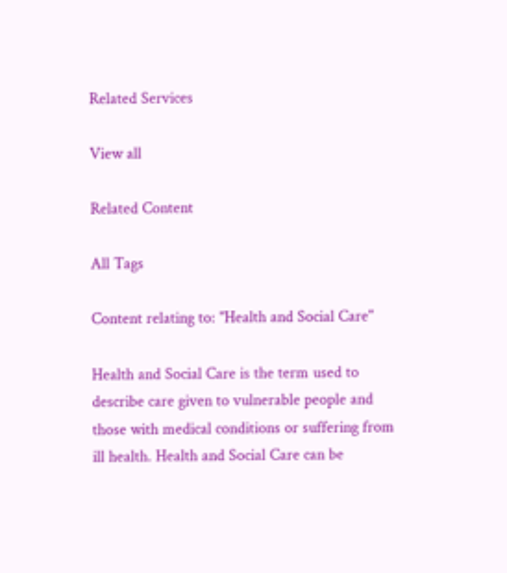Related Services

View all

Related Content

All Tags

Content relating to: "Health and Social Care"

Health and Social Care is the term used to describe care given to vulnerable people and those with medical conditions or suffering from ill health. Health and Social Care can be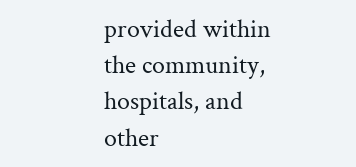provided within the community, hospitals, and other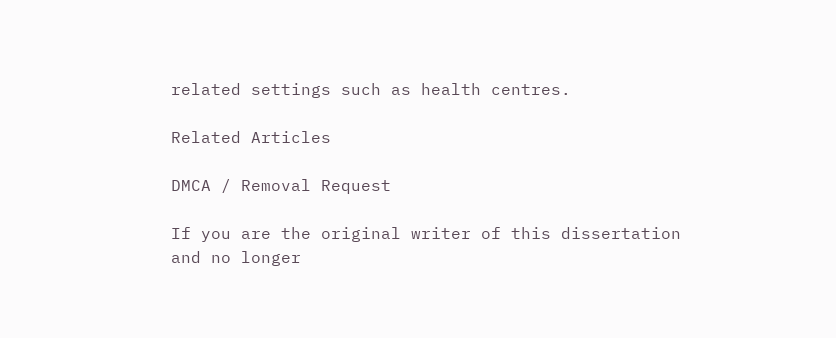related settings such as health centres.

Related Articles

DMCA / Removal Request

If you are the original writer of this dissertation and no longer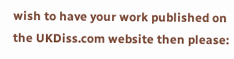wish to have your work published on the UKDiss.com website then please: